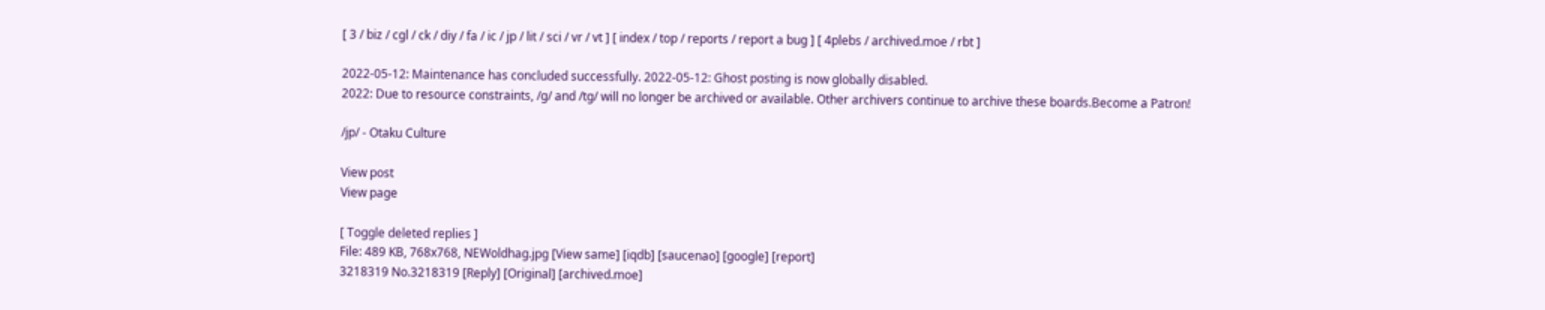[ 3 / biz / cgl / ck / diy / fa / ic / jp / lit / sci / vr / vt ] [ index / top / reports / report a bug ] [ 4plebs / archived.moe / rbt ]

2022-05-12: Maintenance has concluded successfully. 2022-05-12: Ghost posting is now globally disabled.
2022: Due to resource constraints, /g/ and /tg/ will no longer be archived or available. Other archivers continue to archive these boards.Become a Patron!

/jp/ - Otaku Culture

View post
View page

[ Toggle deleted replies ]
File: 489 KB, 768x768, NEWoldhag.jpg [View same] [iqdb] [saucenao] [google] [report]
3218319 No.3218319 [Reply] [Original] [archived.moe]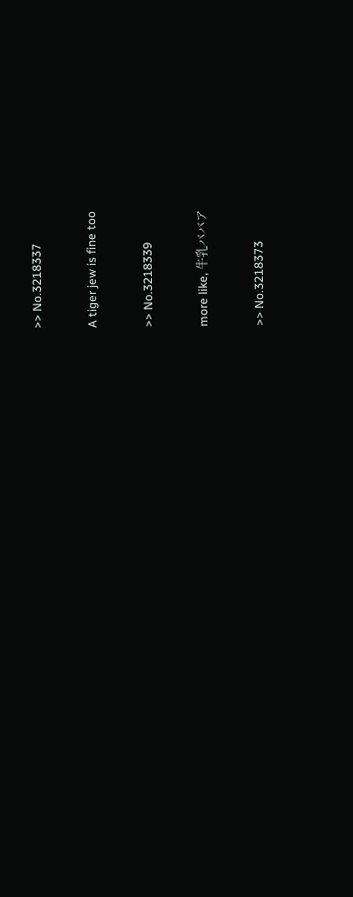>> No.3218337

A tiger jew is fine too

>> No.3218339

more like, 牛乳ババア

>> No.3218373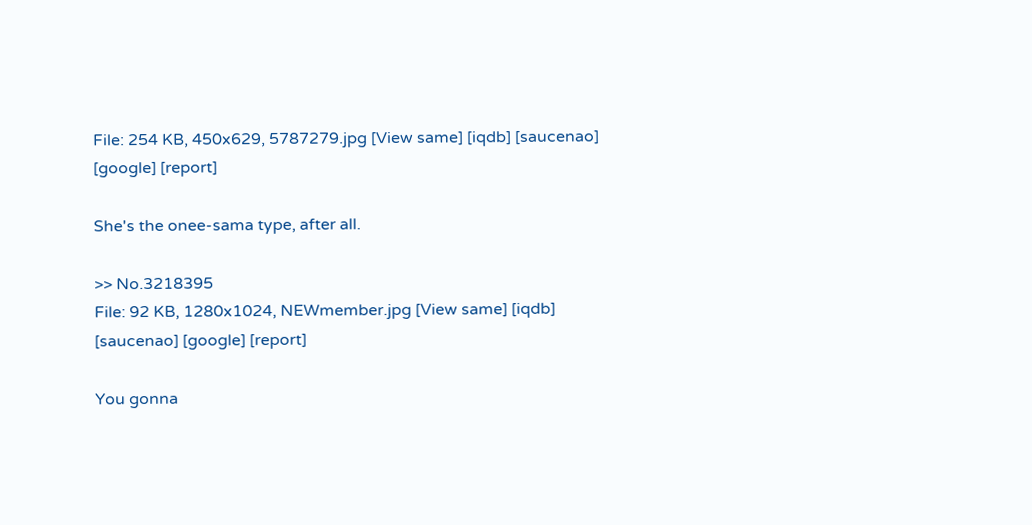File: 254 KB, 450x629, 5787279.jpg [View same] [iqdb] [saucenao] [google] [report]

She's the onee-sama type, after all.

>> No.3218395
File: 92 KB, 1280x1024, NEWmember.jpg [View same] [iqdb] [saucenao] [google] [report]

You gonna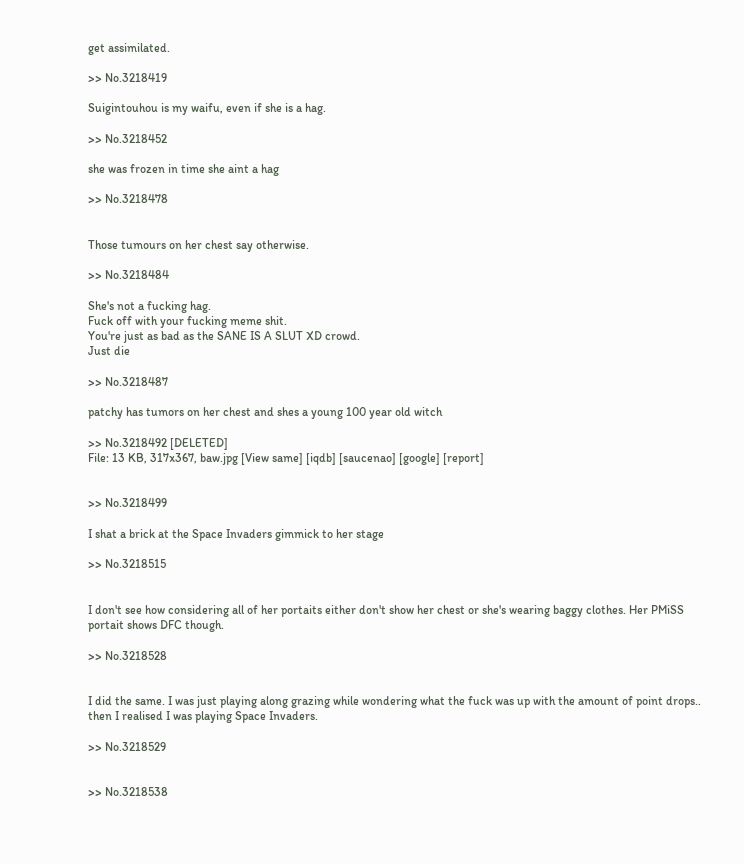get assimilated.

>> No.3218419

Suigintouhou is my waifu, even if she is a hag.

>> No.3218452

she was frozen in time she aint a hag

>> No.3218478


Those tumours on her chest say otherwise.

>> No.3218484

She's not a fucking hag.
Fuck off with your fucking meme shit.
You're just as bad as the SANE IS A SLUT XD crowd.
Just die

>> No.3218487

patchy has tumors on her chest and shes a young 100 year old witch

>> No.3218492 [DELETED]
File: 13 KB, 317x367, baw.jpg [View same] [iqdb] [saucenao] [google] [report]


>> No.3218499

I shat a brick at the Space Invaders gimmick to her stage

>> No.3218515


I don't see how considering all of her portaits either don't show her chest or she's wearing baggy clothes. Her PMiSS portait shows DFC though.

>> No.3218528


I did the same. I was just playing along grazing while wondering what the fuck was up with the amount of point drops.. then I realised I was playing Space Invaders.

>> No.3218529


>> No.3218538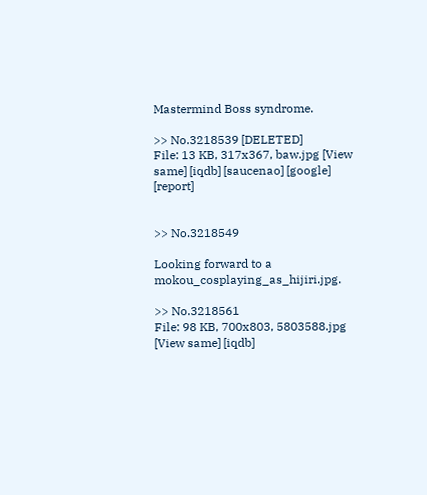Mastermind Boss syndrome.

>> No.3218539 [DELETED]
File: 13 KB, 317x367, baw.jpg [View same] [iqdb] [saucenao] [google] [report]


>> No.3218549

Looking forward to a mokou_cosplaying_as_hijiri.jpg.

>> No.3218561
File: 98 KB, 700x803, 5803588.jpg [View same] [iqdb]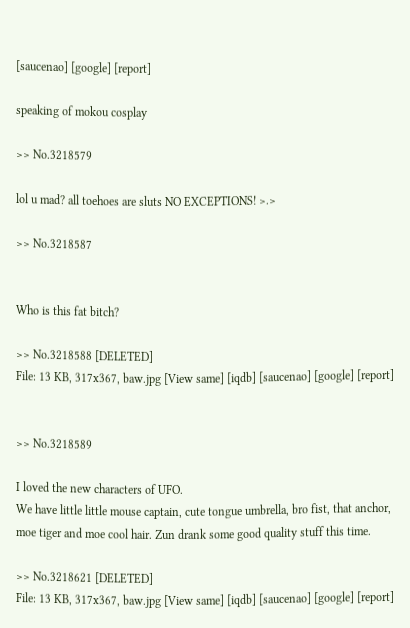[saucenao] [google] [report]

speaking of mokou cosplay

>> No.3218579

lol u mad? all toehoes are sluts NO EXCEPTIONS! >.>

>> No.3218587


Who is this fat bitch?

>> No.3218588 [DELETED]
File: 13 KB, 317x367, baw.jpg [View same] [iqdb] [saucenao] [google] [report]


>> No.3218589

I loved the new characters of UFO.
We have little little mouse captain, cute tongue umbrella, bro fist, that anchor, moe tiger and moe cool hair. Zun drank some good quality stuff this time.

>> No.3218621 [DELETED]
File: 13 KB, 317x367, baw.jpg [View same] [iqdb] [saucenao] [google] [report]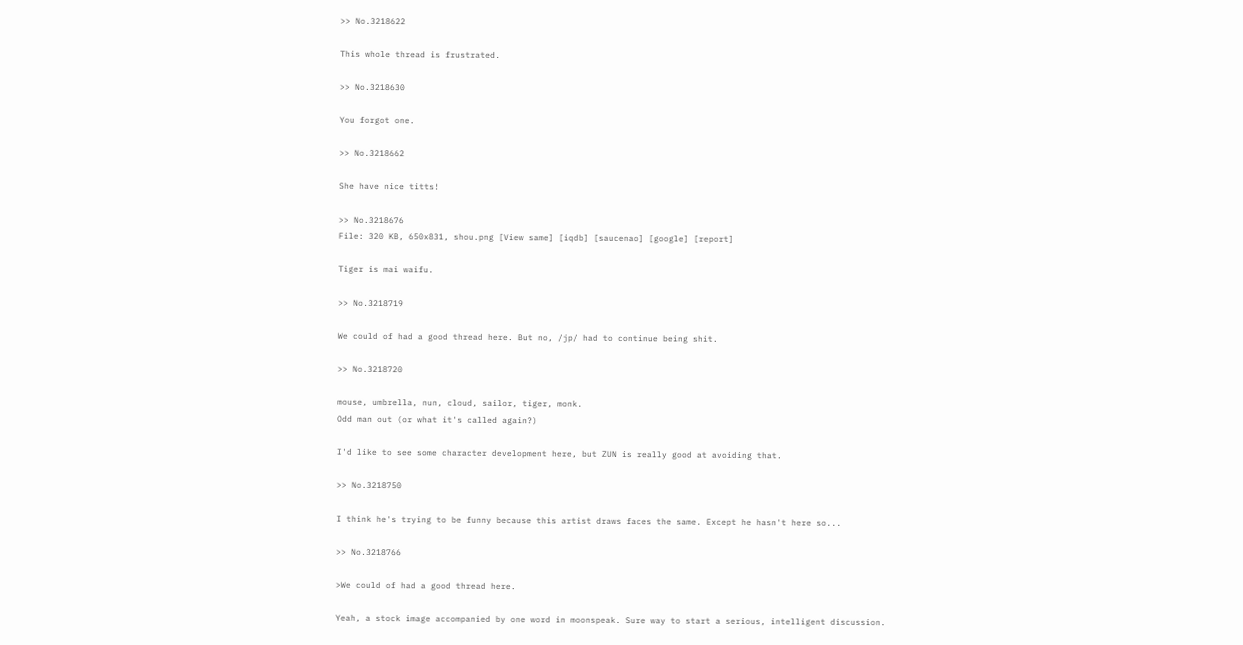>> No.3218622

This whole thread is frustrated.

>> No.3218630

You forgot one.

>> No.3218662

She have nice titts!

>> No.3218676
File: 320 KB, 650x831, shou.png [View same] [iqdb] [saucenao] [google] [report]

Tiger is mai waifu.

>> No.3218719

We could of had a good thread here. But no, /jp/ had to continue being shit.

>> No.3218720

mouse, umbrella, nun, cloud, sailor, tiger, monk.
Odd man out (or what it's called again?)

I'd like to see some character development here, but ZUN is really good at avoiding that.

>> No.3218750

I think he's trying to be funny because this artist draws faces the same. Except he hasn't here so...

>> No.3218766

>We could of had a good thread here.

Yeah, a stock image accompanied by one word in moonspeak. Sure way to start a serious, intelligent discussion.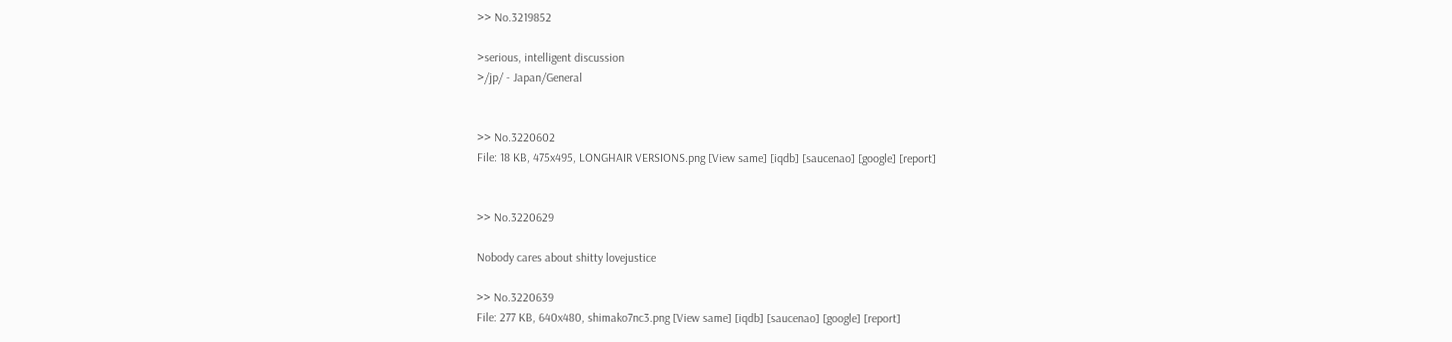>> No.3219852

>serious, intelligent discussion
>/jp/ - Japan/General


>> No.3220602
File: 18 KB, 475x495, LONGHAIR VERSIONS.png [View same] [iqdb] [saucenao] [google] [report]


>> No.3220629

Nobody cares about shitty lovejustice

>> No.3220639
File: 277 KB, 640x480, shimako7nc3.png [View same] [iqdb] [saucenao] [google] [report]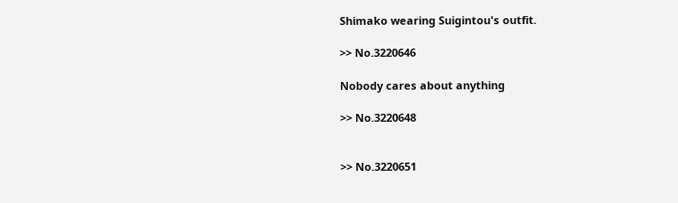Shimako wearing Suigintou's outfit.

>> No.3220646

Nobody cares about anything

>> No.3220648


>> No.3220651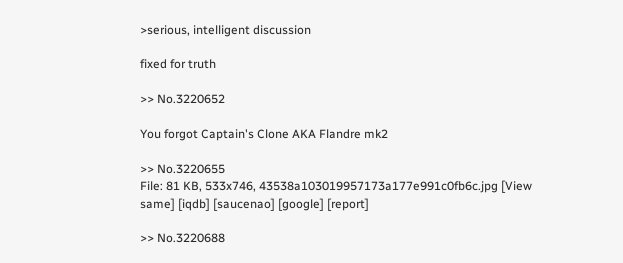>serious, intelligent discussion

fixed for truth

>> No.3220652

You forgot Captain's Clone AKA Flandre mk2

>> No.3220655
File: 81 KB, 533x746, 43538a103019957173a177e991c0fb6c.jpg [View same] [iqdb] [saucenao] [google] [report]

>> No.3220688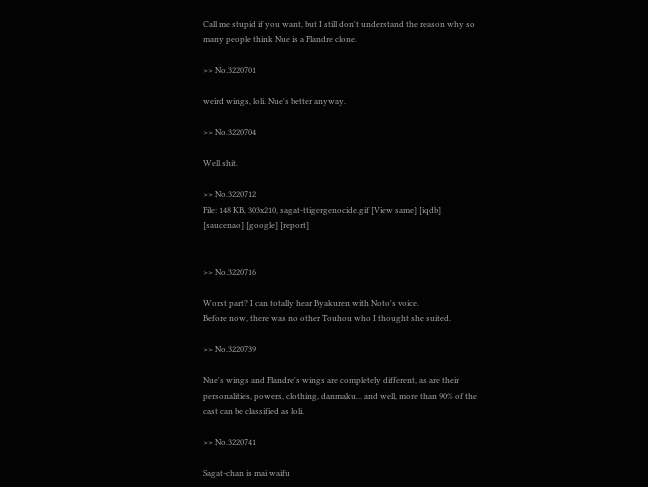Call me stupid if you want, but I still don't understand the reason why so many people think Nue is a Flandre clone.

>> No.3220701

weird wings, loli. Nue's better anyway.

>> No.3220704

Well shit.

>> No.3220712
File: 148 KB, 303x210, sagat-ttigergenocide.gif [View same] [iqdb] [saucenao] [google] [report]


>> No.3220716

Worst part? I can totally hear Byakuren with Noto's voice.
Before now, there was no other Touhou who I thought she suited.

>> No.3220739

Nue's wings and Flandre's wings are completely different, as are their personalities, powers, clothing, danmaku... and well, more than 90% of the cast can be classified as loli.

>> No.3220741

Sagat-chan is mai waifu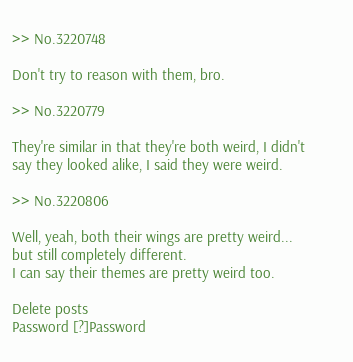>> No.3220748

Don't try to reason with them, bro.

>> No.3220779

They're similar in that they're both weird, I didn't say they looked alike, I said they were weird.

>> No.3220806

Well, yeah, both their wings are pretty weird... but still completely different.
I can say their themes are pretty weird too.

Delete posts
Password [?]Password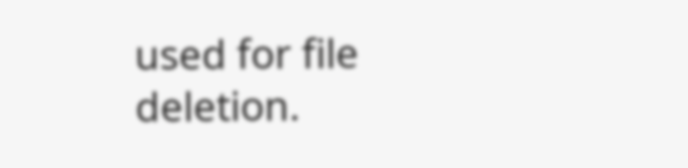used for file deletion.